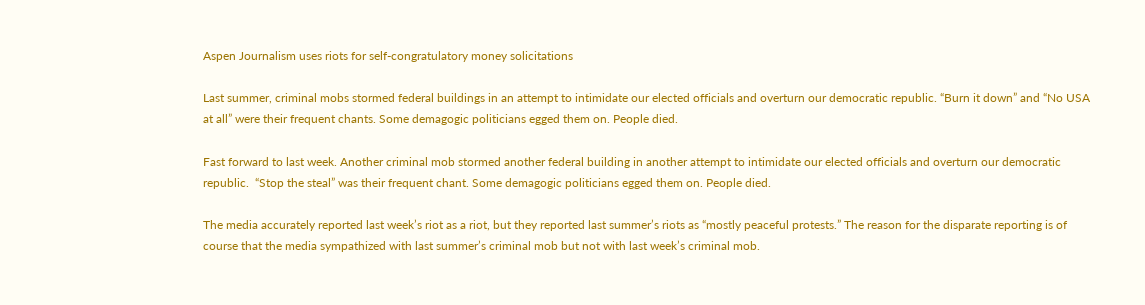Aspen Journalism uses riots for self-congratulatory money solicitations

Last summer, criminal mobs stormed federal buildings in an attempt to intimidate our elected officials and overturn our democratic republic. “Burn it down” and “No USA at all” were their frequent chants. Some demagogic politicians egged them on. People died.

Fast forward to last week. Another criminal mob stormed another federal building in another attempt to intimidate our elected officials and overturn our democratic republic.  “Stop the steal” was their frequent chant. Some demagogic politicians egged them on. People died.

The media accurately reported last week’s riot as a riot, but they reported last summer’s riots as “mostly peaceful protests.” The reason for the disparate reporting is of course that the media sympathized with last summer’s criminal mob but not with last week’s criminal mob.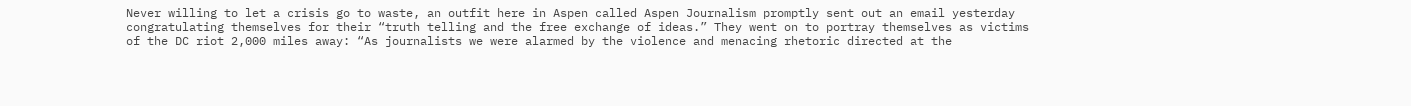Never willing to let a crisis go to waste, an outfit here in Aspen called Aspen Journalism promptly sent out an email yesterday congratulating themselves for their “truth telling and the free exchange of ideas.” They went on to portray themselves as victims of the DC riot 2,000 miles away: “As journalists we were alarmed by the violence and menacing rhetoric directed at the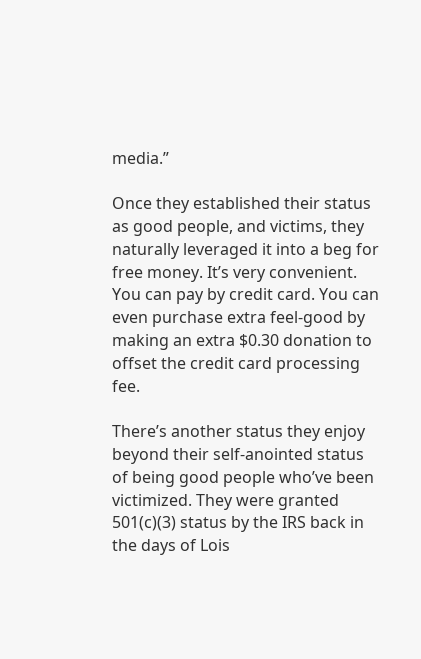media.”

Once they established their status as good people, and victims, they naturally leveraged it into a beg for free money. It’s very convenient. You can pay by credit card. You can even purchase extra feel-good by making an extra $0.30 donation to offset the credit card processing fee.

There’s another status they enjoy beyond their self-anointed status of being good people who’ve been victimized. They were granted 501(c)(3) status by the IRS back in the days of Lois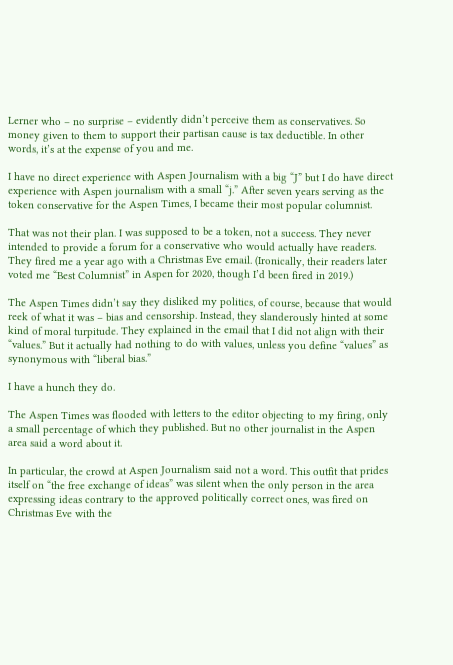Lerner who – no surprise – evidently didn’t perceive them as conservatives. So money given to them to support their partisan cause is tax deductible. In other words, it’s at the expense of you and me.

I have no direct experience with Aspen Journalism with a big “J” but I do have direct experience with Aspen journalism with a small “j.” After seven years serving as the token conservative for the Aspen Times, I became their most popular columnist.

That was not their plan. I was supposed to be a token, not a success. They never intended to provide a forum for a conservative who would actually have readers. They fired me a year ago with a Christmas Eve email. (Ironically, their readers later voted me “Best Columnist” in Aspen for 2020, though I’d been fired in 2019.)

The Aspen Times didn’t say they disliked my politics, of course, because that would reek of what it was – bias and censorship. Instead, they slanderously hinted at some kind of moral turpitude. They explained in the email that I did not align with their “values.” But it actually had nothing to do with values, unless you define “values” as synonymous with “liberal bias.”

I have a hunch they do.

The Aspen Times was flooded with letters to the editor objecting to my firing, only a small percentage of which they published. But no other journalist in the Aspen area said a word about it.

In particular, the crowd at Aspen Journalism said not a word. This outfit that prides itself on “the free exchange of ideas” was silent when the only person in the area expressing ideas contrary to the approved politically correct ones, was fired on Christmas Eve with the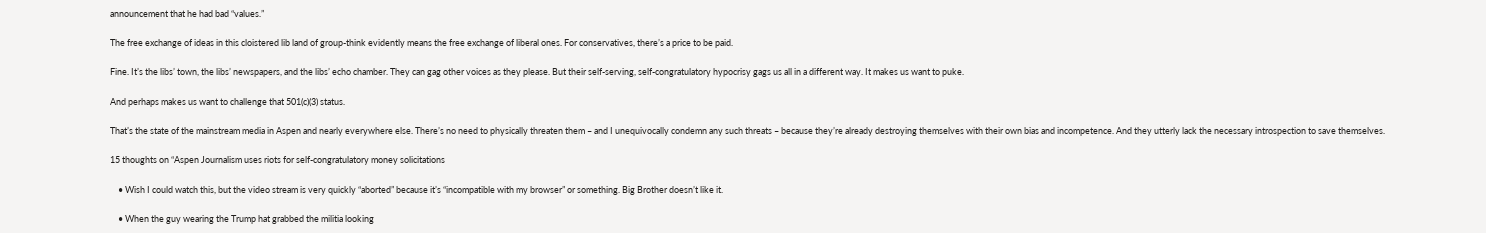announcement that he had bad “values.”

The free exchange of ideas in this cloistered lib land of group-think evidently means the free exchange of liberal ones. For conservatives, there’s a price to be paid.

Fine. It’s the libs’ town, the libs’ newspapers, and the libs’ echo chamber. They can gag other voices as they please. But their self-serving, self-congratulatory hypocrisy gags us all in a different way. It makes us want to puke.

And perhaps makes us want to challenge that 501(c)(3) status.

That’s the state of the mainstream media in Aspen and nearly everywhere else. There’s no need to physically threaten them – and I unequivocally condemn any such threats – because they’re already destroying themselves with their own bias and incompetence. And they utterly lack the necessary introspection to save themselves.

15 thoughts on “Aspen Journalism uses riots for self-congratulatory money solicitations

    • Wish I could watch this, but the video stream is very quickly “aborted” because it’s “incompatible with my browser” or something. Big Brother doesn’t like it.

    • When the guy wearing the Trump hat grabbed the militia looking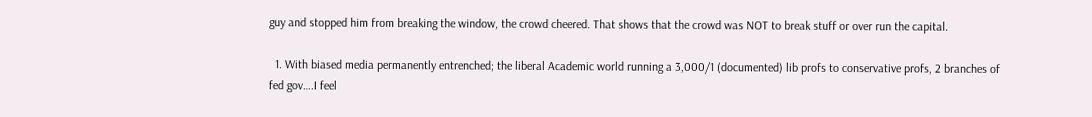guy and stopped him from breaking the window, the crowd cheered. That shows that the crowd was NOT to break stuff or over run the capital.

  1. With biased media permanently entrenched; the liberal Academic world running a 3,000/1 (documented) lib profs to conservative profs, 2 branches of fed gov….I feel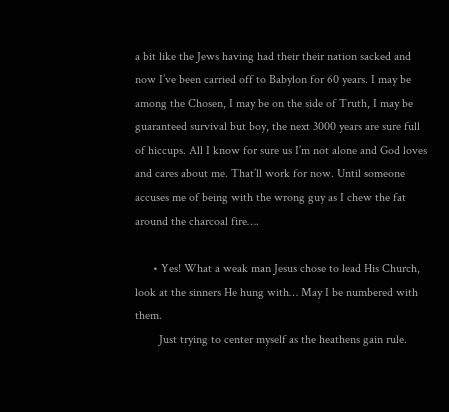a bit like the Jews having had their their nation sacked and now I’ve been carried off to Babylon for 60 years. I may be among the Chosen, I may be on the side of Truth, I may be guaranteed survival but boy, the next 3000 years are sure full of hiccups. All I know for sure us I’m not alone and God loves and cares about me. That’ll work for now. Until someone accuses me of being with the wrong guy as I chew the fat around the charcoal fire….

      • Yes! What a weak man Jesus chose to lead His Church, look at the sinners He hung with… May I be numbered with them.
        Just trying to center myself as the heathens gain rule.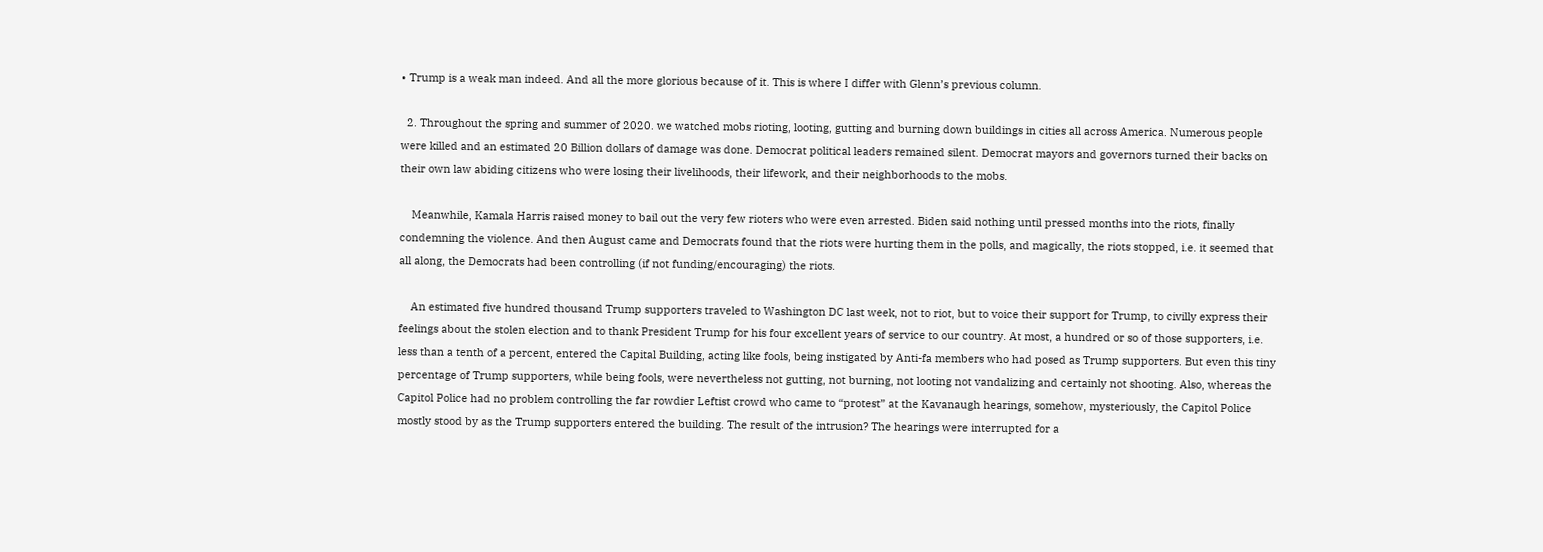• Trump is a weak man indeed. And all the more glorious because of it. This is where I differ with Glenn’s previous column.

  2. Throughout the spring and summer of 2020. we watched mobs rioting, looting, gutting and burning down buildings in cities all across America. Numerous people were killed and an estimated 20 Billion dollars of damage was done. Democrat political leaders remained silent. Democrat mayors and governors turned their backs on their own law abiding citizens who were losing their livelihoods, their lifework, and their neighborhoods to the mobs.

    Meanwhile, Kamala Harris raised money to bail out the very few rioters who were even arrested. Biden said nothing until pressed months into the riots, finally condemning the violence. And then August came and Democrats found that the riots were hurting them in the polls, and magically, the riots stopped, i.e. it seemed that all along, the Democrats had been controlling (if not funding/encouraging) the riots.

    An estimated five hundred thousand Trump supporters traveled to Washington DC last week, not to riot, but to voice their support for Trump, to civilly express their feelings about the stolen election and to thank President Trump for his four excellent years of service to our country. At most, a hundred or so of those supporters, i.e. less than a tenth of a percent, entered the Capital Building, acting like fools, being instigated by Anti-fa members who had posed as Trump supporters. But even this tiny percentage of Trump supporters, while being fools, were nevertheless not gutting, not burning, not looting not vandalizing and certainly not shooting. Also, whereas the Capitol Police had no problem controlling the far rowdier Leftist crowd who came to “protest” at the Kavanaugh hearings, somehow, mysteriously, the Capitol Police mostly stood by as the Trump supporters entered the building. The result of the intrusion? The hearings were interrupted for a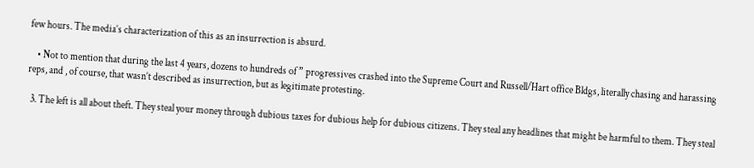few hours. The media’s characterization of this as an insurrection is absurd.

    • Not to mention that during the last 4 years, dozens to hundreds of ” progressives crashed into the Supreme Court and Russell/Hart office Bldgs, literally chasing and harassing reps, and , of course, that wasn’t described as insurrection, but as legitimate protesting.

  3. The left is all about theft. They steal your money through dubious taxes for dubious help for dubious citizens. They steal any headlines that might be harmful to them. They steal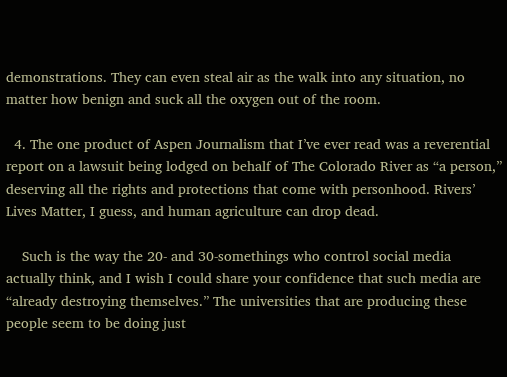demonstrations. They can even steal air as the walk into any situation, no matter how benign and suck all the oxygen out of the room.

  4. The one product of Aspen Journalism that I’ve ever read was a reverential report on a lawsuit being lodged on behalf of The Colorado River as “a person,” deserving all the rights and protections that come with personhood. Rivers’ Lives Matter, I guess, and human agriculture can drop dead.

    Such is the way the 20- and 30-somethings who control social media actually think, and I wish I could share your confidence that such media are “already destroying themselves.” The universities that are producing these people seem to be doing just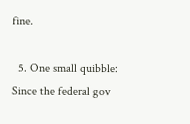fine.

  5. One small quibble: Since the federal gov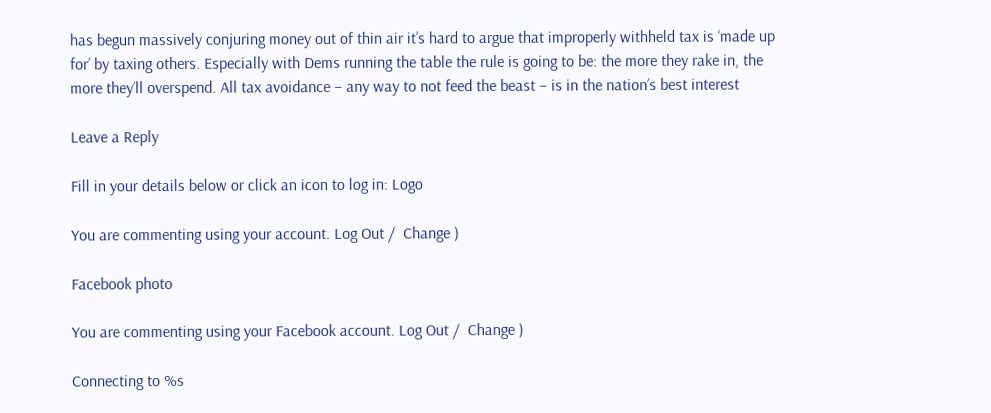has begun massively conjuring money out of thin air it’s hard to argue that improperly withheld tax is ‘made up for’ by taxing others. Especially with Dems running the table the rule is going to be: the more they rake in, the more they’ll overspend. All tax avoidance – any way to not feed the beast – is in the nation’s best interest

Leave a Reply

Fill in your details below or click an icon to log in: Logo

You are commenting using your account. Log Out /  Change )

Facebook photo

You are commenting using your Facebook account. Log Out /  Change )

Connecting to %s